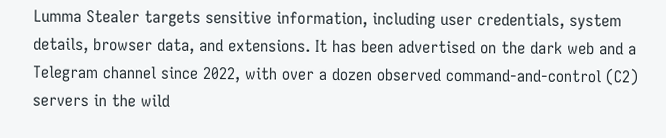Lumma Stealer targets sensitive information, including user credentials, system details, browser data, and extensions. It has been advertised on the dark web and a Telegram channel since 2022, with over a dozen observed command-and-control (C2) servers in the wild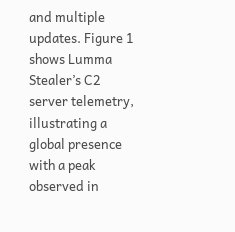and multiple updates. Figure 1 shows Lumma Stealer’s C2 server telemetry, illustrating a global presence with a peak observed in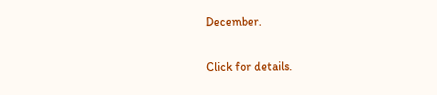December.

Click for details.